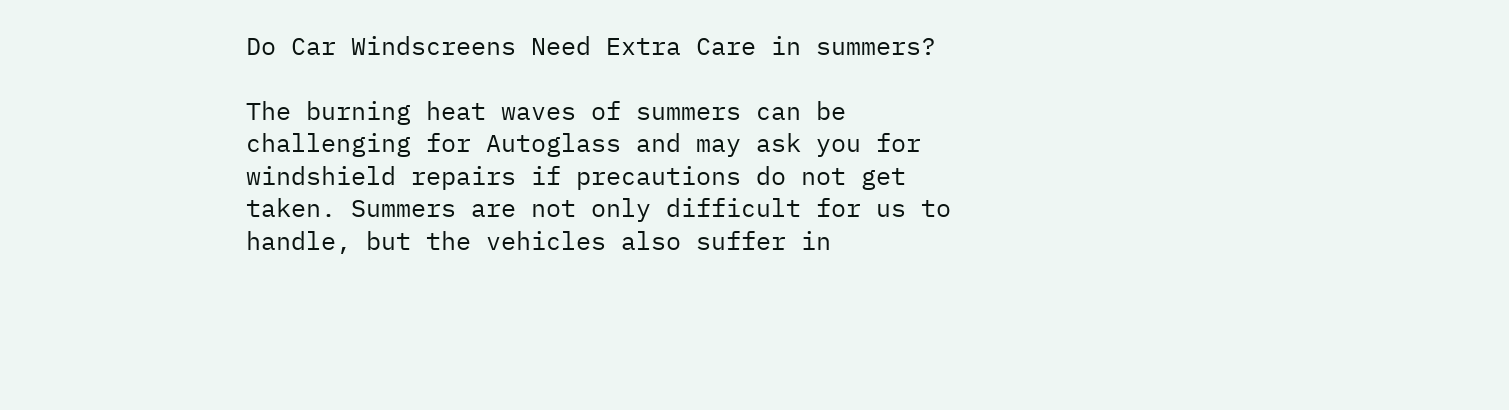Do Car Windscreens Need Extra Care in summers?

The burning heat waves of summers can be challenging for Autoglass and may ask you for windshield repairs if precautions do not get taken. Summers are not only difficult for us to handle, but the vehicles also suffer in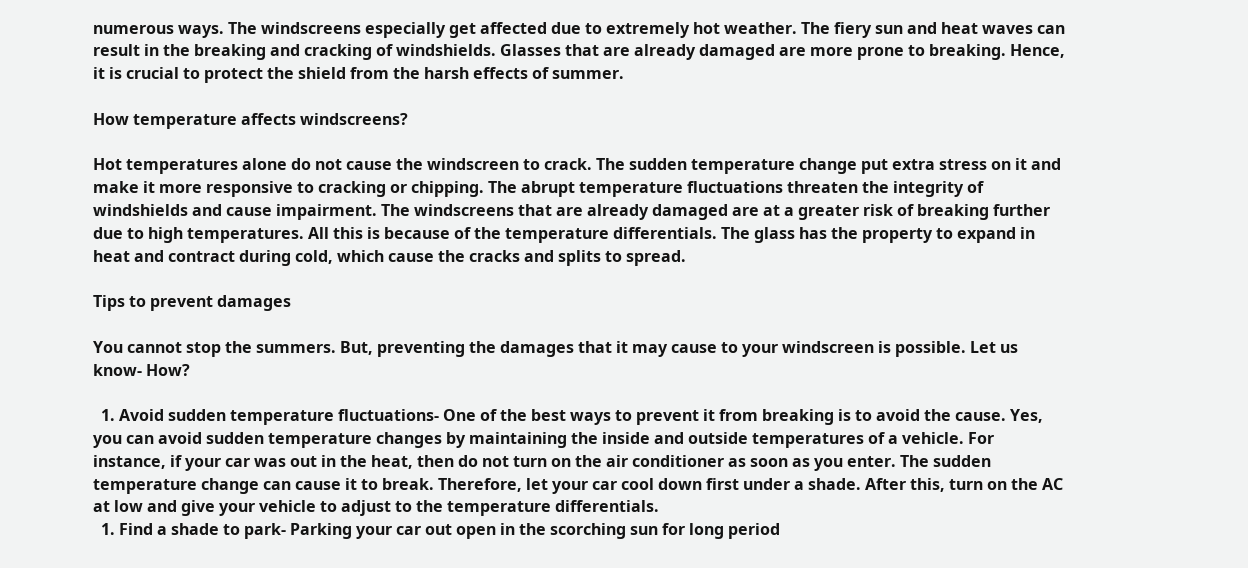numerous ways. The windscreens especially get affected due to extremely hot weather. The fiery sun and heat waves can result in the breaking and cracking of windshields. Glasses that are already damaged are more prone to breaking. Hence, it is crucial to protect the shield from the harsh effects of summer.

How temperature affects windscreens?

Hot temperatures alone do not cause the windscreen to crack. The sudden temperature change put extra stress on it and make it more responsive to cracking or chipping. The abrupt temperature fluctuations threaten the integrity of windshields and cause impairment. The windscreens that are already damaged are at a greater risk of breaking further due to high temperatures. All this is because of the temperature differentials. The glass has the property to expand in heat and contract during cold, which cause the cracks and splits to spread.

Tips to prevent damages

You cannot stop the summers. But, preventing the damages that it may cause to your windscreen is possible. Let us know- How?

  1. Avoid sudden temperature fluctuations- One of the best ways to prevent it from breaking is to avoid the cause. Yes, you can avoid sudden temperature changes by maintaining the inside and outside temperatures of a vehicle. For instance, if your car was out in the heat, then do not turn on the air conditioner as soon as you enter. The sudden temperature change can cause it to break. Therefore, let your car cool down first under a shade. After this, turn on the AC at low and give your vehicle to adjust to the temperature differentials.
  1. Find a shade to park- Parking your car out open in the scorching sun for long period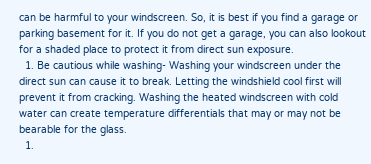can be harmful to your windscreen. So, it is best if you find a garage or parking basement for it. If you do not get a garage, you can also lookout for a shaded place to protect it from direct sun exposure.
  1. Be cautious while washing- Washing your windscreen under the direct sun can cause it to break. Letting the windshield cool first will prevent it from cracking. Washing the heated windscreen with cold water can create temperature differentials that may or may not be bearable for the glass.
  1.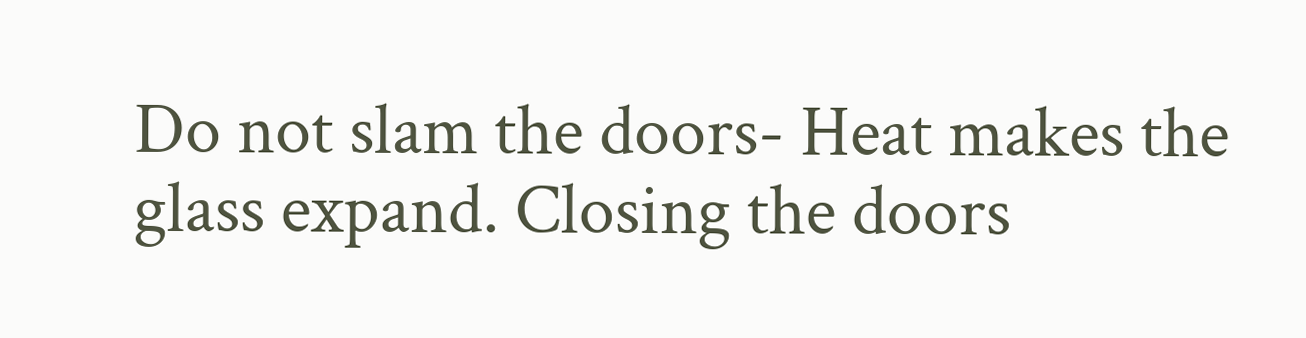Do not slam the doors- Heat makes the glass expand. Closing the doors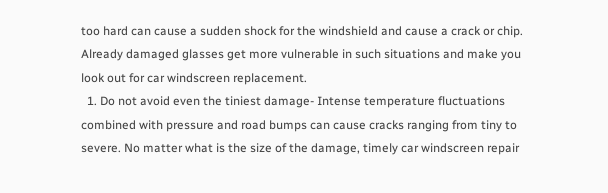too hard can cause a sudden shock for the windshield and cause a crack or chip. Already damaged glasses get more vulnerable in such situations and make you look out for car windscreen replacement.
  1. Do not avoid even the tiniest damage- Intense temperature fluctuations combined with pressure and road bumps can cause cracks ranging from tiny to severe. No matter what is the size of the damage, timely car windscreen repair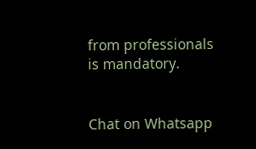from professionals is mandatory.


Chat on Whatsapp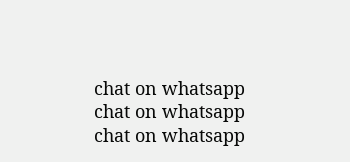chat on whatsapp chat on whatsapp chat on whatsapp